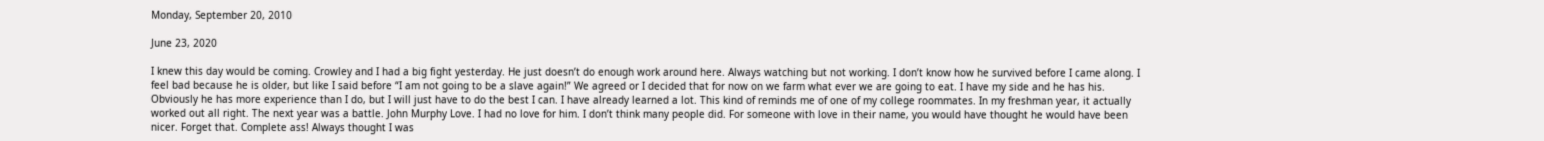Monday, September 20, 2010

June 23, 2020

I knew this day would be coming. Crowley and I had a big fight yesterday. He just doesn’t do enough work around here. Always watching but not working. I don’t know how he survived before I came along. I feel bad because he is older, but like I said before “I am not going to be a slave again!” We agreed or I decided that for now on we farm what ever we are going to eat. I have my side and he has his. Obviously he has more experience than I do, but I will just have to do the best I can. I have already learned a lot. This kind of reminds me of one of my college roommates. In my freshman year, it actually worked out all right. The next year was a battle. John Murphy Love. I had no love for him. I don’t think many people did. For someone with love in their name, you would have thought he would have been nicer. Forget that. Complete ass! Always thought I was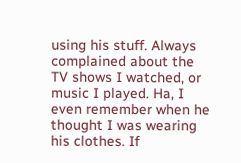using his stuff. Always complained about the TV shows I watched, or music I played. Ha, I even remember when he thought I was wearing his clothes. If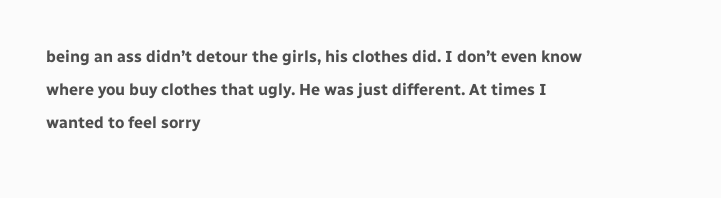being an ass didn’t detour the girls, his clothes did. I don’t even know where you buy clothes that ugly. He was just different. At times I wanted to feel sorry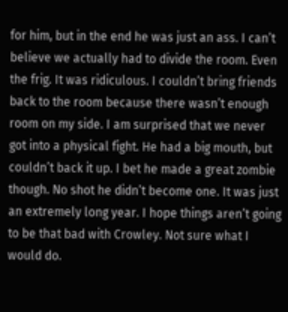for him, but in the end he was just an ass. I can’t believe we actually had to divide the room. Even the frig. It was ridiculous. I couldn’t bring friends back to the room because there wasn’t enough room on my side. I am surprised that we never got into a physical fight. He had a big mouth, but couldn’t back it up. I bet he made a great zombie though. No shot he didn’t become one. It was just an extremely long year. I hope things aren’t going to be that bad with Crowley. Not sure what I would do.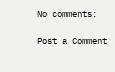No comments:

Post a Comment